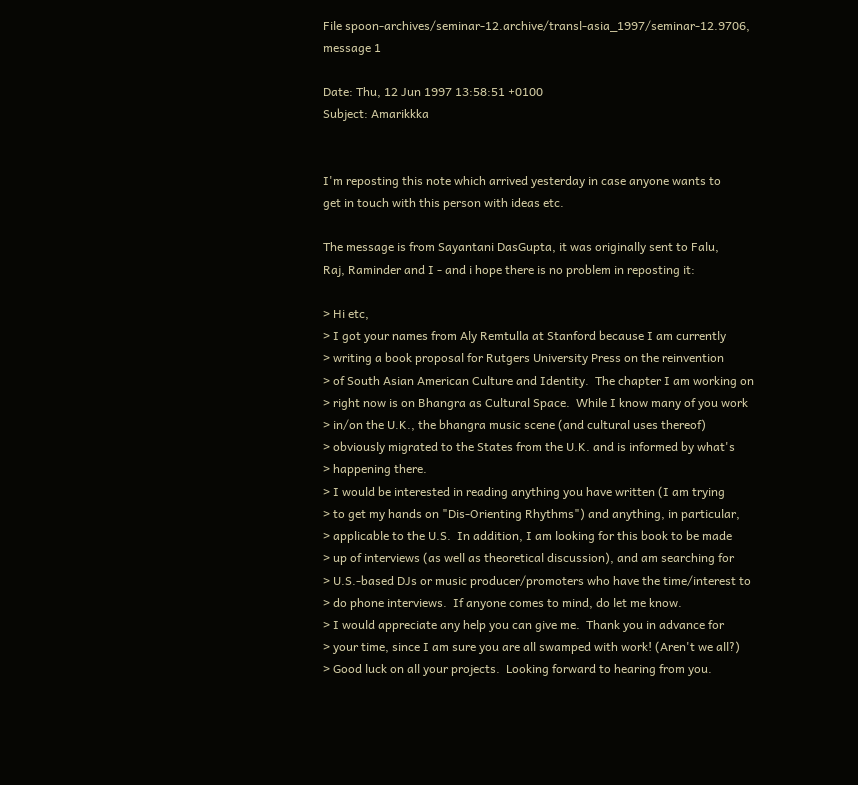File spoon-archives/seminar-12.archive/transl-asia_1997/seminar-12.9706, message 1

Date: Thu, 12 Jun 1997 13:58:51 +0100
Subject: Amarikkka


I'm reposting this note which arrived yesterday in case anyone wants to
get in touch with this person with ideas etc.

The message is from Sayantani DasGupta, it was originally sent to Falu,
Raj, Raminder and I - and i hope there is no problem in reposting it:

> Hi etc,
> I got your names from Aly Remtulla at Stanford because I am currently
> writing a book proposal for Rutgers University Press on the reinvention
> of South Asian American Culture and Identity.  The chapter I am working on
> right now is on Bhangra as Cultural Space.  While I know many of you work
> in/on the U.K., the bhangra music scene (and cultural uses thereof)
> obviously migrated to the States from the U.K. and is informed by what's
> happening there.
> I would be interested in reading anything you have written (I am trying
> to get my hands on "Dis-Orienting Rhythms") and anything, in particular,
> applicable to the U.S.  In addition, I am looking for this book to be made
> up of interviews (as well as theoretical discussion), and am searching for
> U.S.-based DJs or music producer/promoters who have the time/interest to
> do phone interviews.  If anyone comes to mind, do let me know.
> I would appreciate any help you can give me.  Thank you in advance for
> your time, since I am sure you are all swamped with work! (Aren't we all?)
> Good luck on all your projects.  Looking forward to hearing from you.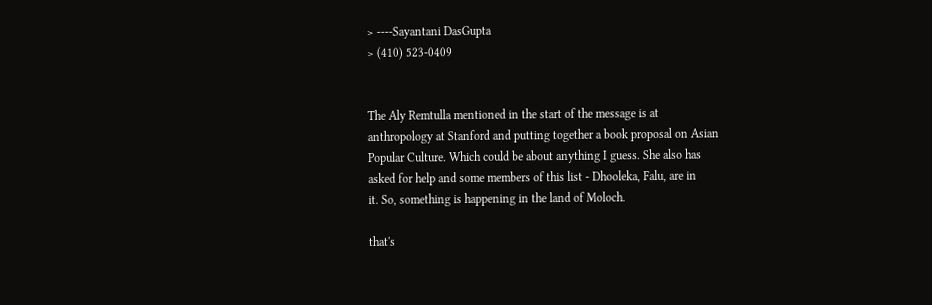> ----Sayantani DasGupta
> (410) 523-0409


The Aly Remtulla mentioned in the start of the message is at
anthropology at Stanford and putting together a book proposal on Asian
Popular Culture. Which could be about anything I guess. She also has
asked for help and some members of this list - Dhooleka, Falu, are in
it. So, something is happening in the land of Moloch.

that's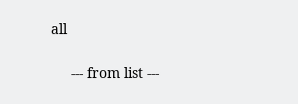all

     --- from list ---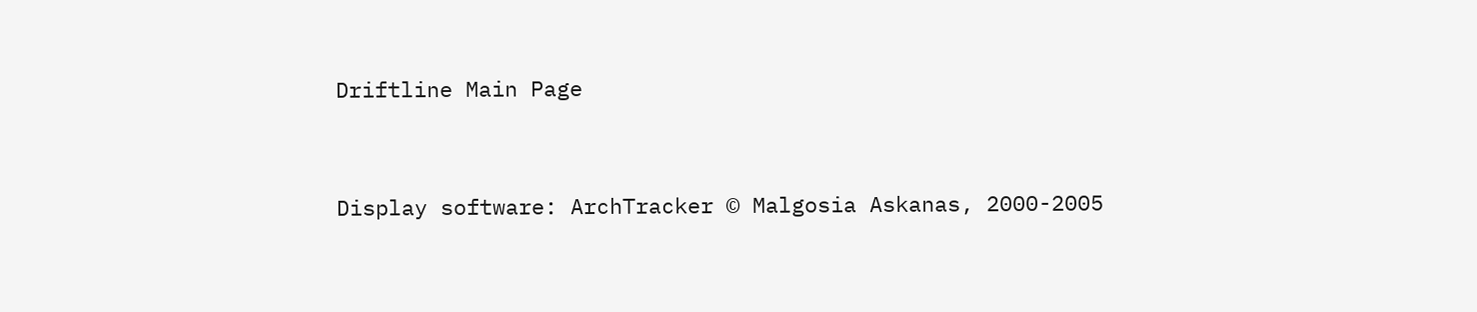Driftline Main Page


Display software: ArchTracker © Malgosia Askanas, 2000-2005